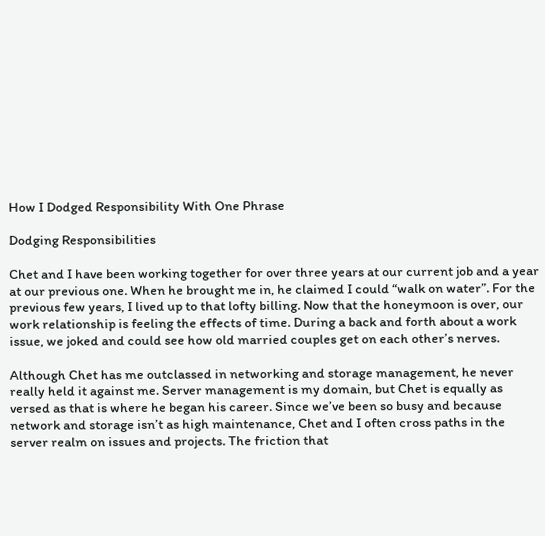How I Dodged Responsibility With One Phrase

Dodging Responsibilities

Chet and I have been working together for over three years at our current job and a year at our previous one. When he brought me in, he claimed I could “walk on water”. For the previous few years, I lived up to that lofty billing. Now that the honeymoon is over, our work relationship is feeling the effects of time. During a back and forth about a work issue, we joked and could see how old married couples get on each other’s nerves.

Although Chet has me outclassed in networking and storage management, he never really held it against me. Server management is my domain, but Chet is equally as versed as that is where he began his career. Since we’ve been so busy and because network and storage isn’t as high maintenance, Chet and I often cross paths in the server realm on issues and projects. The friction that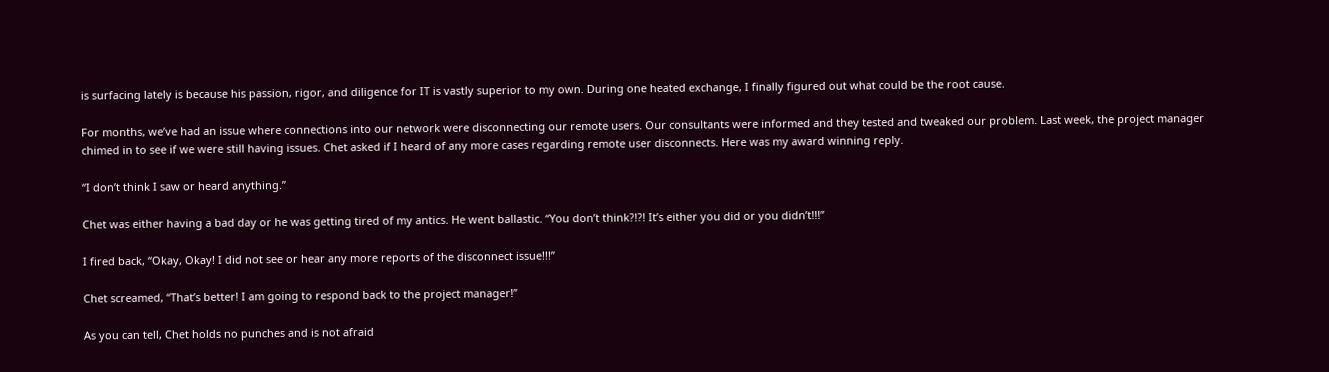is surfacing lately is because his passion, rigor, and diligence for IT is vastly superior to my own. During one heated exchange, I finally figured out what could be the root cause.

For months, we’ve had an issue where connections into our network were disconnecting our remote users. Our consultants were informed and they tested and tweaked our problem. Last week, the project manager chimed in to see if we were still having issues. Chet asked if I heard of any more cases regarding remote user disconnects. Here was my award winning reply.

“I don’t think I saw or heard anything.”

Chet was either having a bad day or he was getting tired of my antics. He went ballastic. “You don’t think?!?! It’s either you did or you didn’t!!!”

I fired back, “Okay, Okay! I did not see or hear any more reports of the disconnect issue!!!”

Chet screamed, “That’s better! I am going to respond back to the project manager!”

As you can tell, Chet holds no punches and is not afraid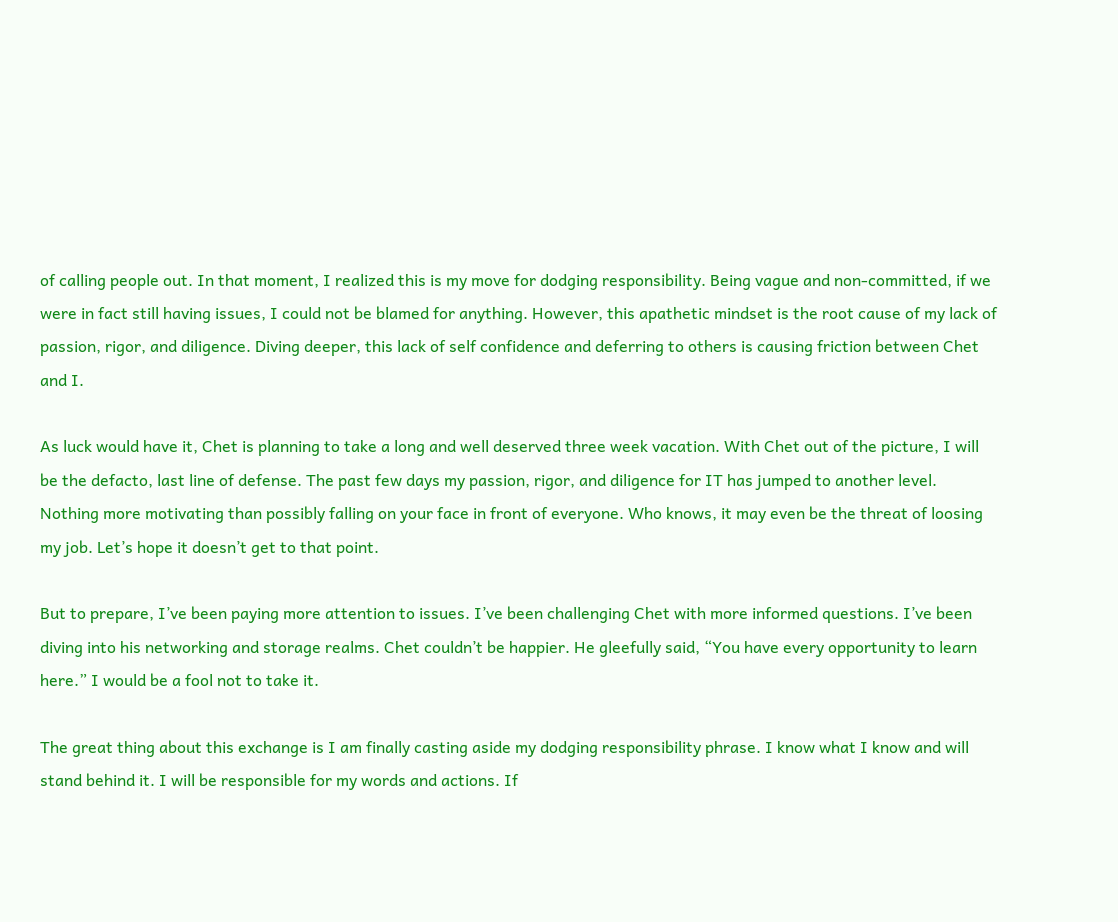of calling people out. In that moment, I realized this is my move for dodging responsibility. Being vague and non-committed, if we were in fact still having issues, I could not be blamed for anything. However, this apathetic mindset is the root cause of my lack of passion, rigor, and diligence. Diving deeper, this lack of self confidence and deferring to others is causing friction between Chet and I.

As luck would have it, Chet is planning to take a long and well deserved three week vacation. With Chet out of the picture, I will be the defacto, last line of defense. The past few days my passion, rigor, and diligence for IT has jumped to another level. Nothing more motivating than possibly falling on your face in front of everyone. Who knows, it may even be the threat of loosing my job. Let’s hope it doesn’t get to that point.

But to prepare, I’ve been paying more attention to issues. I’ve been challenging Chet with more informed questions. I’ve been diving into his networking and storage realms. Chet couldn’t be happier. He gleefully said, “You have every opportunity to learn here.” I would be a fool not to take it.

The great thing about this exchange is I am finally casting aside my dodging responsibility phrase. I know what I know and will stand behind it. I will be responsible for my words and actions. If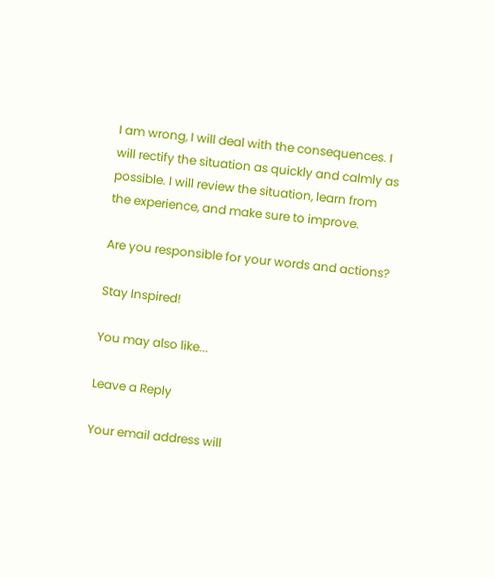I am wrong, I will deal with the consequences. I will rectify the situation as quickly and calmly as possible. I will review the situation, learn from the experience, and make sure to improve.

Are you responsible for your words and actions?

Stay Inspired!

You may also like...

Leave a Reply

Your email address will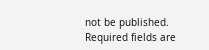not be published. Required fields are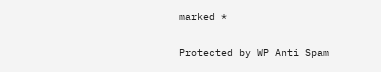marked *

Protected by WP Anti Spam